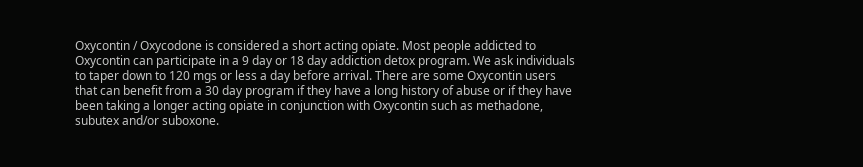Oxycontin / Oxycodone is considered a short acting opiate. Most people addicted to Oxycontin can participate in a 9 day or 18 day addiction detox program. We ask individuals to taper down to 120 mgs or less a day before arrival. There are some Oxycontin users that can benefit from a 30 day program if they have a long history of abuse or if they have been taking a longer acting opiate in conjunction with Oxycontin such as methadone, subutex and/or suboxone.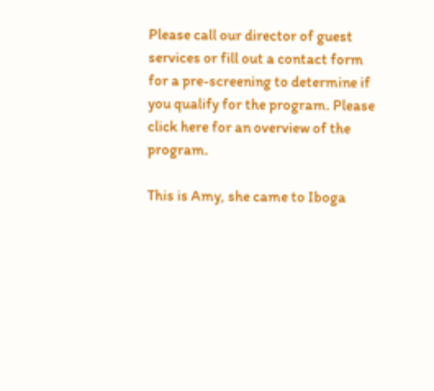Please call our director of guest services or fill out a contact form for a pre-screening to determine if you qualify for the program. Please click here for an overview of the program.

This is Amy, she came to Iboga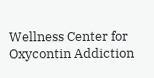Wellness Center for Oxycontin Addiction